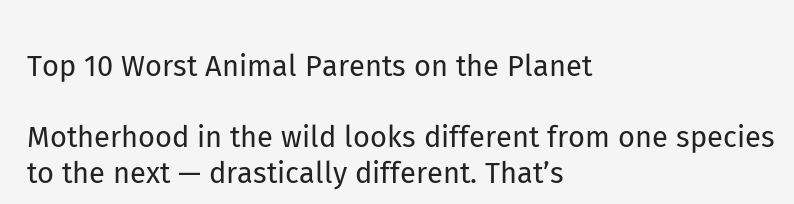Top 10 Worst Animal Parents on the Planet

Motherhood in the wild looks different from one species to the next — drastically different. That’s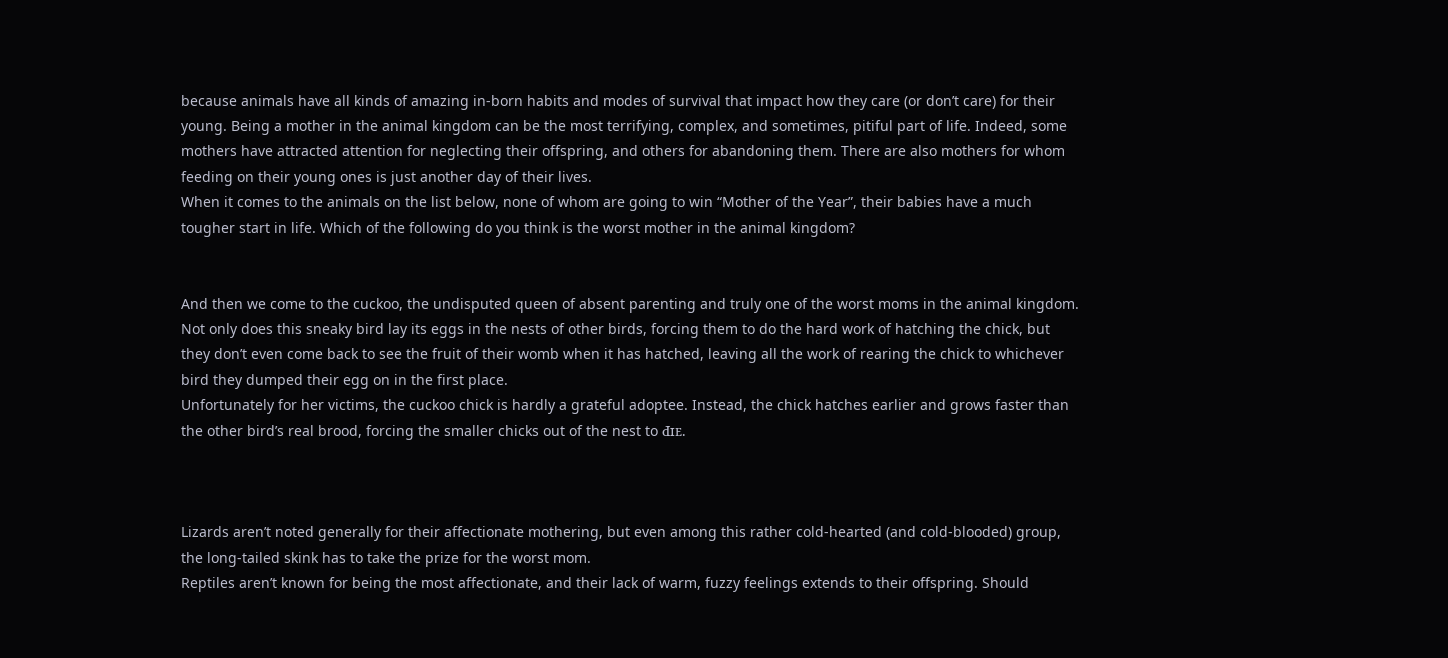because animals have all kinds of amazing in-born habits and modes of survival that impact how they care (or don’t care) for their young. Being a mother in the animal kingdom can be the most terrifying, complex, and sometimes, pitiful part of life. Indeed, some mothers have attracted attention for neglecting their offspring, and others for abandoning them. There are also mothers for whom feeding on their young ones is just another day of their lives.
When it comes to the animals on the list below, none of whom are going to win “Mother of the Year”, their babies have a much tougher start in life. Which of the following do you think is the worst mother in the animal kingdom?


And then we come to the cuckoo, the undisputed queen of absent parenting and truly one of the worst moms in the animal kingdom. Not only does this sneaky bird lay its eggs in the nests of other birds, forcing them to do the hard work of hatching the chick, but they don’t even come back to see the fruit of their womb when it has hatched, leaving all the work of rearing the chick to whichever bird they dumped their egg on in the first place.
Unfortunately for her victims, the cuckoo chick is hardly a grateful adoptee. Instead, the chick hatches earlier and grows faster than the other bird’s real brood, forcing the smaller chicks out of the nest to Ԁɪᴇ.



Lizards aren’t noted generally for their affectionate mothering, but even among this rather cold-hearted (and cold-blooded) group, the long-tailed skink has to take the prize for the worst mom.
Reptiles aren’t known for being the most affectionate, and their lack of warm, fuzzy feelings extends to their offspring. Should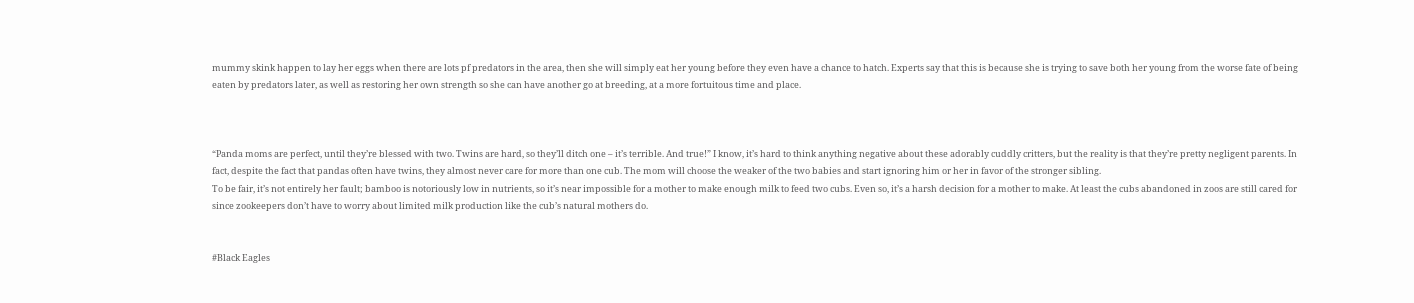mummy skink happen to lay her eggs when there are lots pf predators in the area, then she will simply eat her young before they even have a chance to hatch. Experts say that this is because she is trying to save both her young from the worse fate of being eaten by predators later, as well as restoring her own strength so she can have another go at breeding, at a more fortuitous time and place.



“Panda moms are perfect, until they’re blessed with two. Twins are hard, so they’ll ditch one – it’s terrible. And true!” I know, it’s hard to think anything negative about these adorably cuddly critters, but the reality is that they’re pretty negligent parents. In fact, despite the fact that pandas often have twins, they almost never care for more than one cub. The mom will choose the weaker of the two babies and start ignoring him or her in favor of the stronger sibling.
To be fair, it’s not entirely her fault; bamboo is notoriously low in nutrients, so it’s near impossible for a mother to make enough milk to feed two cubs. Even so, it’s a harsh decision for a mother to make. At least the cubs abandoned in zoos are still cared for since zookeepers don’t have to worry about limited milk production like the cub’s natural mothers do.


#Black Eagles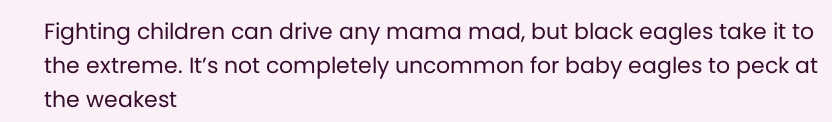Fighting children can drive any mama mad, but black eagles take it to the extreme. It’s not completely uncommon for baby eagles to peck at the weakest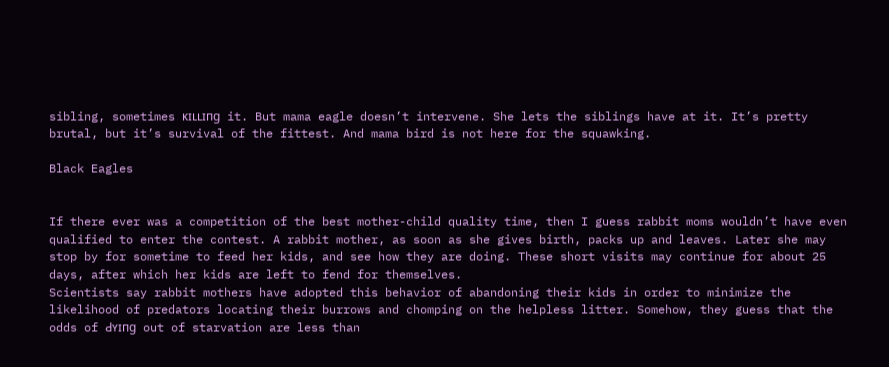sibling, sometimes ᴋɪʟʟɪпɡ it. But mama eagle doesn’t intervene. She lets the siblings have at it. It’s pretty brutal, but it’s survival of the fittest. And mama bird is not here for the squawking.

Black Eagles


If there ever was a competition of the best mother-child quality time, then I guess rabbit moms wouldn’t have even qualified to enter the contest. A rabbit mother, as soon as she gives birth, packs up and leaves. Later she may stop by for sometime to feed her kids, and see how they are doing. These short visits may continue for about 25 days, after which her kids are left to fend for themselves.
Scientists say rabbit mothers have adopted this behavior of abandoning their kids in order to minimize the likelihood of predators locating their burrows and chomping on the helpless litter. Somehow, they guess that the odds of Ԁʏɪпɡ out of starvation are less than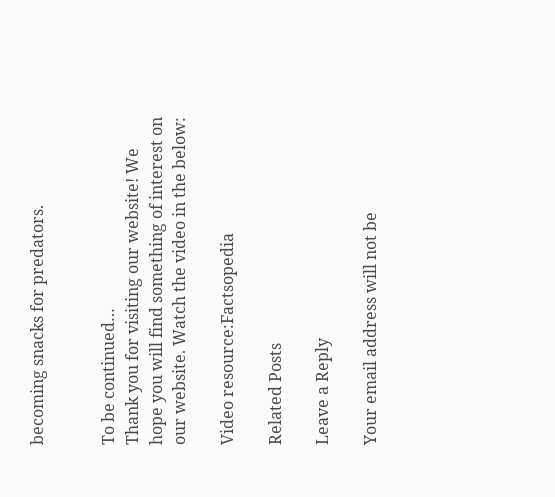becoming snacks for predators.


To be continued…
Thank you for visiting our website! We hope you will find something of interest on our website. Watch the video in the below:

Video resource:Factsopedia

Related Posts

Leave a Reply

Your email address will not be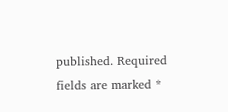published. Required fields are marked *